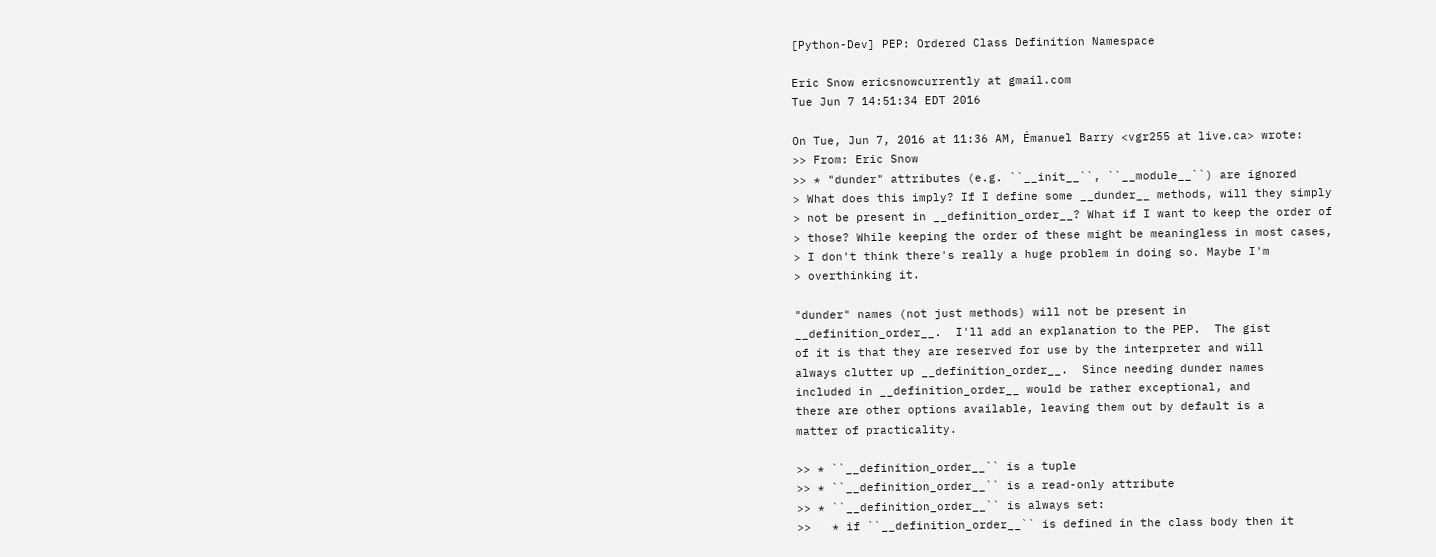[Python-Dev] PEP: Ordered Class Definition Namespace

Eric Snow ericsnowcurrently at gmail.com
Tue Jun 7 14:51:34 EDT 2016

On Tue, Jun 7, 2016 at 11:36 AM, Émanuel Barry <vgr255 at live.ca> wrote:
>> From: Eric Snow
>> * "dunder" attributes (e.g. ``__init__``, ``__module__``) are ignored
> What does this imply? If I define some __dunder__ methods, will they simply
> not be present in __definition_order__? What if I want to keep the order of
> those? While keeping the order of these might be meaningless in most cases,
> I don't think there's really a huge problem in doing so. Maybe I'm
> overthinking it.

"dunder" names (not just methods) will not be present in
__definition_order__.  I'll add an explanation to the PEP.  The gist
of it is that they are reserved for use by the interpreter and will
always clutter up __definition_order__.  Since needing dunder names
included in __definition_order__ would be rather exceptional, and
there are other options available, leaving them out by default is a
matter of practicality.

>> * ``__definition_order__`` is a tuple
>> * ``__definition_order__`` is a read-only attribute
>> * ``__definition_order__`` is always set:
>>   * if ``__definition_order__`` is defined in the class body then it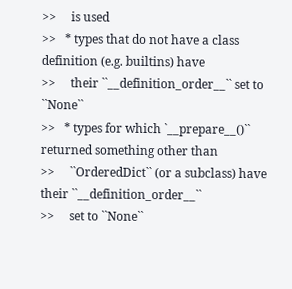>>     is used
>>   * types that do not have a class definition (e.g. builtins) have
>>     their ``__definition_order__`` set to ``None``
>>   * types for which `__prepare__()`` returned something other than
>>     ``OrderedDict`` (or a subclass) have their ``__definition_order__``
>>     set to ``None``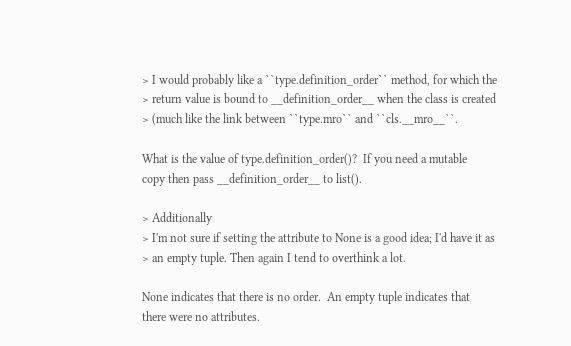> I would probably like a ``type.definition_order`` method, for which the
> return value is bound to __definition_order__ when the class is created
> (much like the link between ``type.mro`` and ``cls.__mro__``.

What is the value of type.definition_order()?  If you need a mutable
copy then pass __definition_order__ to list().

> Additionally
> I'm not sure if setting the attribute to None is a good idea; I'd have it as
> an empty tuple. Then again I tend to overthink a lot.

None indicates that there is no order.  An empty tuple indicates that
there were no attributes.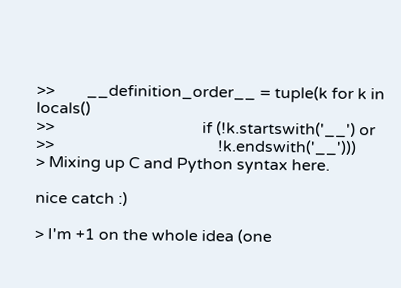>>        __definition_order__ = tuple(k for k in locals()
>>                                     if (!k.startswith('__') or
>>                                         !k.endswith('__')))
> Mixing up C and Python syntax here.

nice catch :)

> I'm +1 on the whole idea (one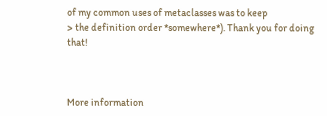of my common uses of metaclasses was to keep
> the definition order *somewhere*). Thank you for doing that!



More information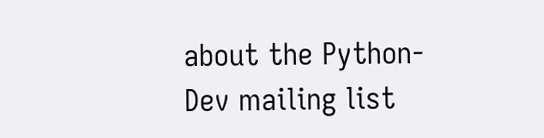about the Python-Dev mailing list